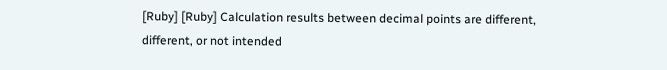[Ruby] [Ruby] Calculation results between decimal points are different, different, or not intended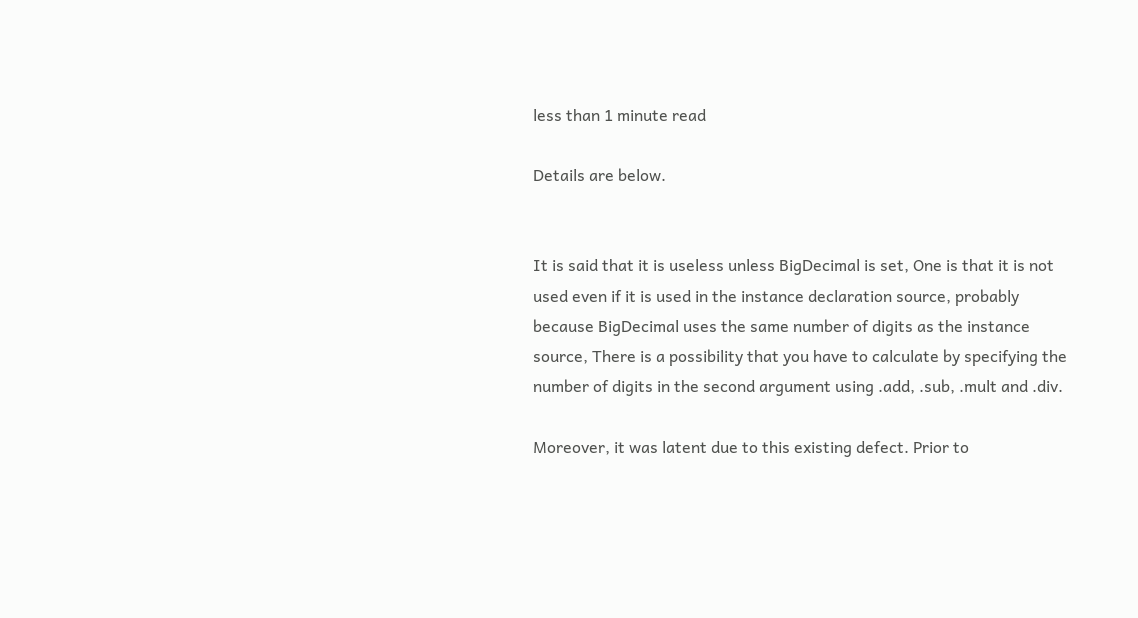less than 1 minute read

Details are below.


It is said that it is useless unless BigDecimal is set, One is that it is not used even if it is used in the instance declaration source, probably because BigDecimal uses the same number of digits as the instance source, There is a possibility that you have to calculate by specifying the number of digits in the second argument using .add, .sub, .mult and .div.

Moreover, it was latent due to this existing defect. Prior to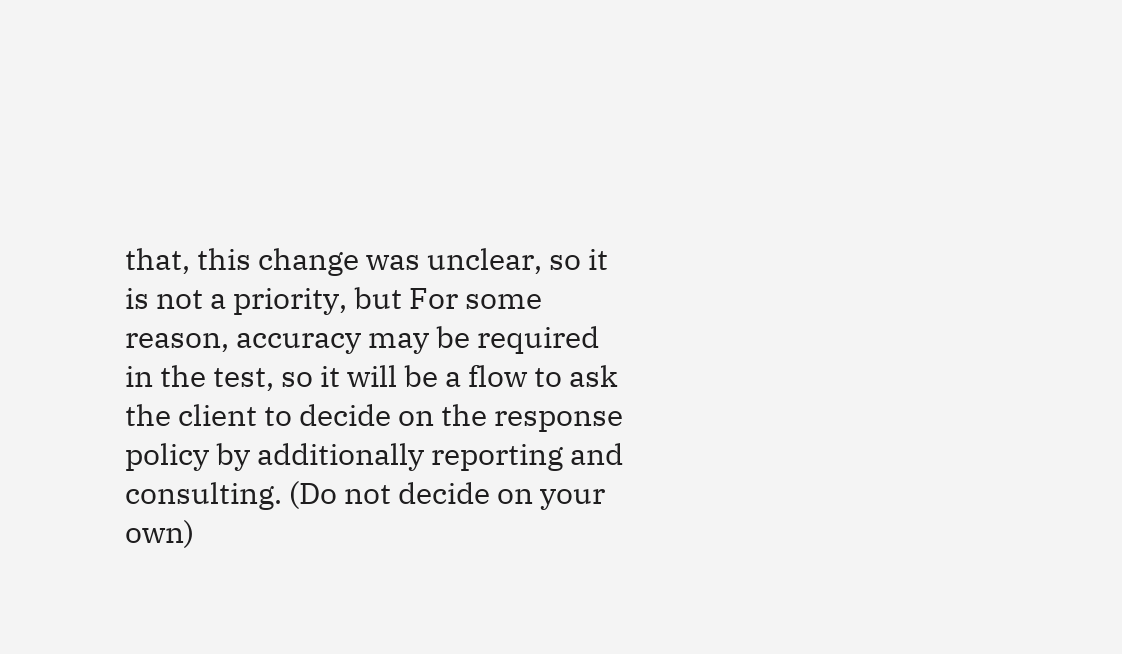that, this change was unclear, so it is not a priority, but For some reason, accuracy may be required in the test, so it will be a flow to ask the client to decide on the response policy by additionally reporting and consulting. (Do not decide on your own)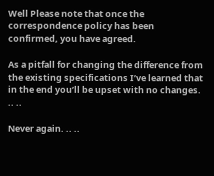Well Please note that once the correspondence policy has been confirmed, you have agreed.

As a pitfall for changing the difference from the existing specifications I’ve learned that in the end you’ll be upset with no changes. .. ..

Never again. .. ..